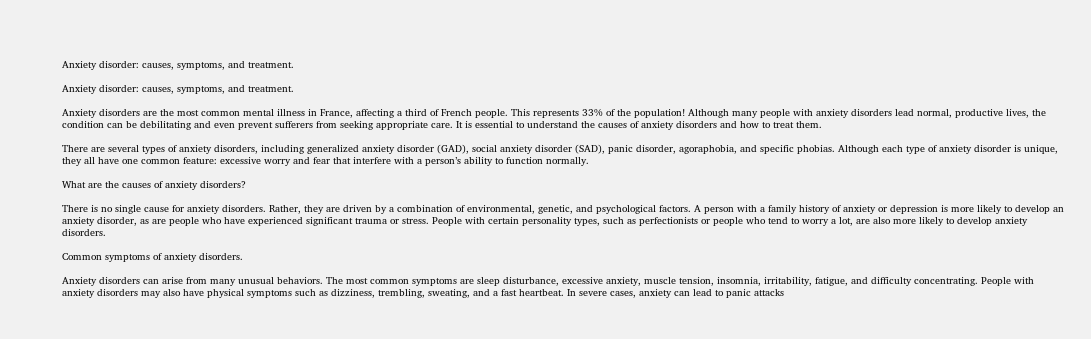Anxiety disorder: causes, symptoms, and treatment.

Anxiety disorder: causes, symptoms, and treatment.

Anxiety disorders are the most common mental illness in France, affecting a third of French people. This represents 33% of the population! Although many people with anxiety disorders lead normal, productive lives, the condition can be debilitating and even prevent sufferers from seeking appropriate care. It is essential to understand the causes of anxiety disorders and how to treat them.

There are several types of anxiety disorders, including generalized anxiety disorder (GAD), social anxiety disorder (SAD), panic disorder, agoraphobia, and specific phobias. Although each type of anxiety disorder is unique, they all have one common feature: excessive worry and fear that interfere with a person’s ability to function normally.

What are the causes of anxiety disorders?

There is no single cause for anxiety disorders. Rather, they are driven by a combination of environmental, genetic, and psychological factors. A person with a family history of anxiety or depression is more likely to develop an anxiety disorder, as are people who have experienced significant trauma or stress. People with certain personality types, such as perfectionists or people who tend to worry a lot, are also more likely to develop anxiety disorders.

Common symptoms of anxiety disorders.

Anxiety disorders can arise from many unusual behaviors. The most common symptoms are sleep disturbance, excessive anxiety, muscle tension, insomnia, irritability, fatigue, and difficulty concentrating. People with anxiety disorders may also have physical symptoms such as dizziness, trembling, sweating, and a fast heartbeat. In severe cases, anxiety can lead to panic attacks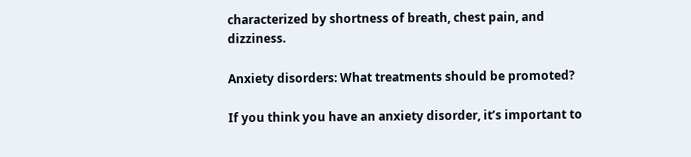characterized by shortness of breath, chest pain, and dizziness.

Anxiety disorders: What treatments should be promoted?

If you think you have an anxiety disorder, it’s important to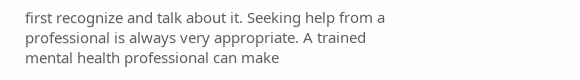first recognize and talk about it. Seeking help from a professional is always very appropriate. A trained mental health professional can make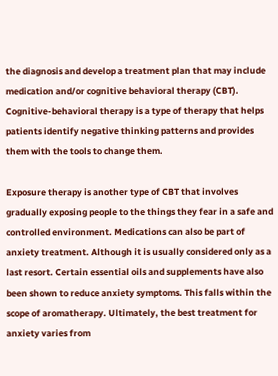the diagnosis and develop a treatment plan that may include medication and/or cognitive behavioral therapy (CBT). Cognitive-behavioral therapy is a type of therapy that helps patients identify negative thinking patterns and provides them with the tools to change them.

Exposure therapy is another type of CBT that involves gradually exposing people to the things they fear in a safe and controlled environment. Medications can also be part of anxiety treatment. Although it is usually considered only as a last resort. Certain essential oils and supplements have also been shown to reduce anxiety symptoms. This falls within the scope of aromatherapy. Ultimately, the best treatment for anxiety varies from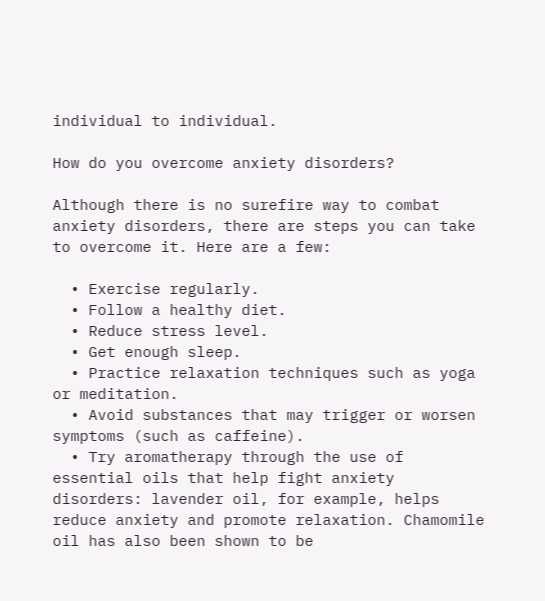individual to individual.

How do you overcome anxiety disorders?

Although there is no surefire way to combat anxiety disorders, there are steps you can take to overcome it. Here are a few:

  • Exercise regularly.
  • Follow a healthy diet.
  • Reduce stress level.
  • Get enough sleep.
  • Practice relaxation techniques such as yoga or meditation.
  • Avoid substances that may trigger or worsen symptoms (such as caffeine).
  • Try aromatherapy through the use of essential oils that help fight anxiety disorders: lavender oil, for example, helps reduce anxiety and promote relaxation. Chamomile oil has also been shown to be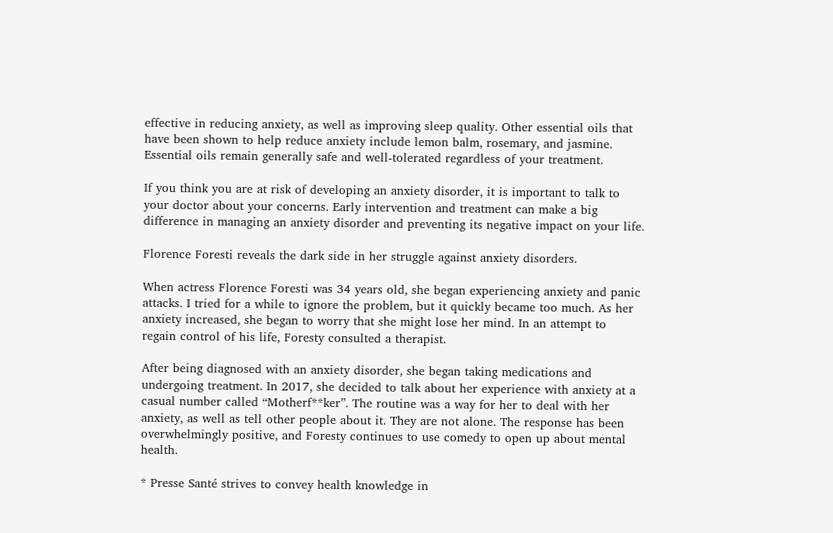effective in reducing anxiety, as well as improving sleep quality. Other essential oils that have been shown to help reduce anxiety include lemon balm, rosemary, and jasmine. Essential oils remain generally safe and well-tolerated regardless of your treatment.

If you think you are at risk of developing an anxiety disorder, it is important to talk to your doctor about your concerns. Early intervention and treatment can make a big difference in managing an anxiety disorder and preventing its negative impact on your life.

Florence Foresti reveals the dark side in her struggle against anxiety disorders.

When actress Florence Foresti was 34 years old, she began experiencing anxiety and panic attacks. I tried for a while to ignore the problem, but it quickly became too much. As her anxiety increased, she began to worry that she might lose her mind. In an attempt to regain control of his life, Foresty consulted a therapist.

After being diagnosed with an anxiety disorder, she began taking medications and undergoing treatment. In 2017, she decided to talk about her experience with anxiety at a casual number called “Motherf**ker”. The routine was a way for her to deal with her anxiety, as well as tell other people about it. They are not alone. The response has been overwhelmingly positive, and Foresty continues to use comedy to open up about mental health.

* Presse Santé strives to convey health knowledge in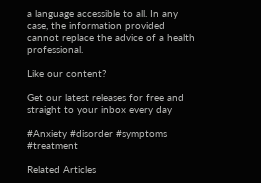a language accessible to all. In any case, the information provided cannot replace the advice of a health professional.

Like our content?

Get our latest releases for free and straight to your inbox every day

#Anxiety #disorder #symptoms #treatment

Related Articles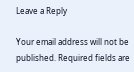Leave a Reply

Your email address will not be published. Required fields are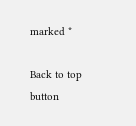marked *

Back to top button